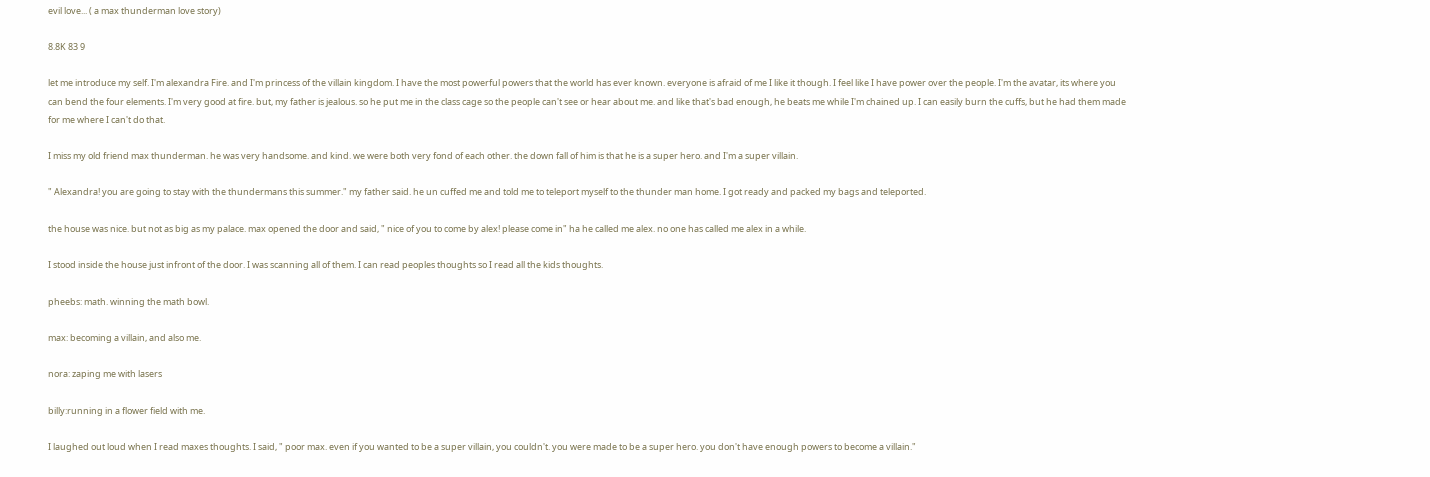evil love... ( a max thunderman love story)

8.8K 83 9

let me introduce my self. I'm alexandra Fire. and I'm princess of the villain kingdom. I have the most powerful powers that the world has ever known. everyone is afraid of me I like it though. I feel like I have power over the people. I'm the avatar, its where you can bend the four elements. I'm very good at fire. but, my father is jealous. so he put me in the class cage so the people can't see or hear about me. and like that's bad enough, he beats me while I'm chained up. I can easily burn the cuffs, but he had them made for me where I can't do that.

I miss my old friend max thunderman. he was very handsome. and kind. we were both very fond of each other. the down fall of him is that he is a super hero. and I'm a super villain.

" Alexandra! you are going to stay with the thundermans this summer." my father said. he un cuffed me and told me to teleport myself to the thunder man home. I got ready and packed my bags and teleported.

the house was nice. but not as big as my palace. max opened the door and said, " nice of you to come by alex! please come in" ha he called me alex. no one has called me alex in a while.

I stood inside the house just infront of the door. I was scanning all of them. I can read peoples thoughts so I read all the kids thoughts.

pheebs: math. winning the math bowl.

max: becoming a villain, and also me.

nora: zaping me with lasers

billy:running in a flower field with me.

I laughed out loud when I read maxes thoughts. I said, " poor max. even if you wanted to be a super villain, you couldn't. you were made to be a super hero. you don't have enough powers to become a villain."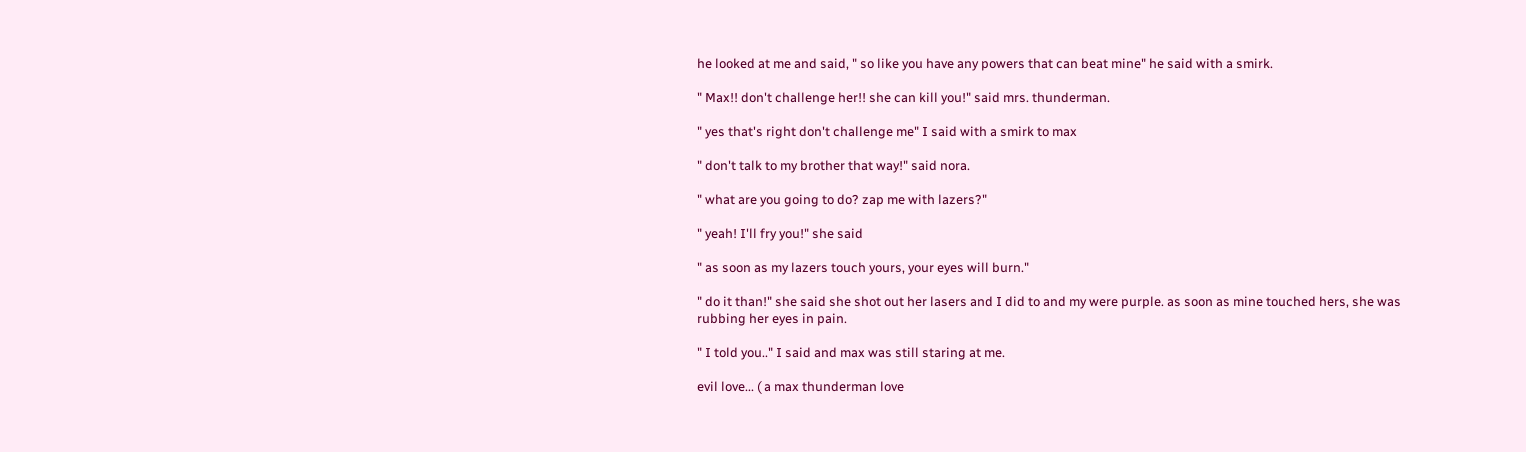he looked at me and said, " so like you have any powers that can beat mine" he said with a smirk.

" Max!! don't challenge her!! she can kill you!" said mrs. thunderman.

" yes that's right don't challenge me" I said with a smirk to max

" don't talk to my brother that way!" said nora.

" what are you going to do? zap me with lazers?"

" yeah! I'll fry you!" she said

" as soon as my lazers touch yours, your eyes will burn."

" do it than!" she said she shot out her lasers and I did to and my were purple. as soon as mine touched hers, she was rubbing her eyes in pain.

" I told you.." I said and max was still staring at me.

evil love... ( a max thunderman love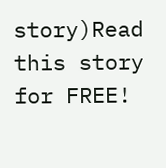story)Read this story for FREE!